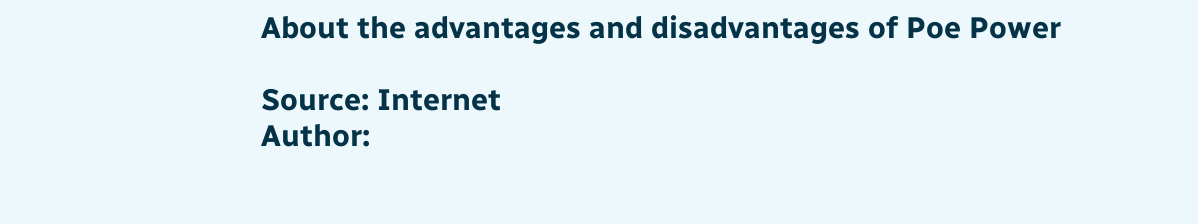About the advantages and disadvantages of Poe Power

Source: Internet
Author: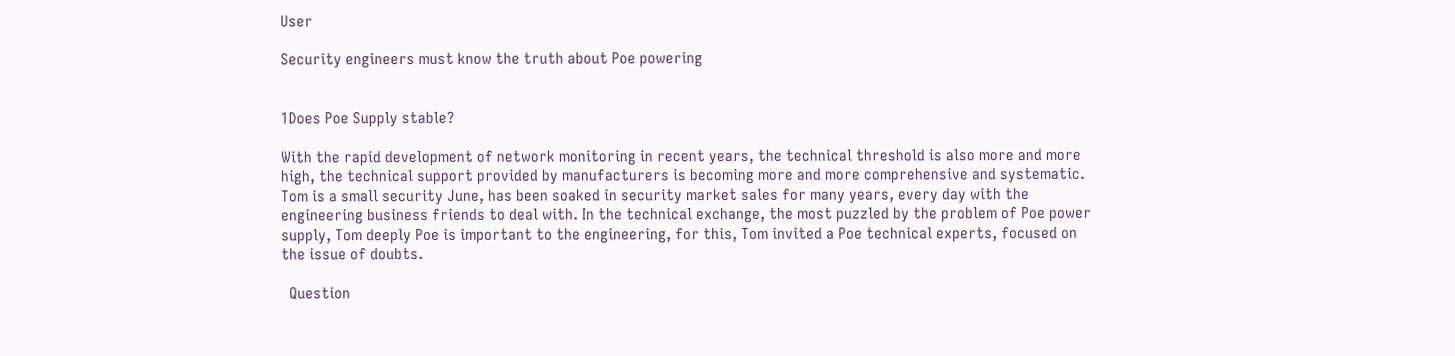User

Security engineers must know the truth about Poe powering


1Does Poe Supply stable?

With the rapid development of network monitoring in recent years, the technical threshold is also more and more high, the technical support provided by manufacturers is becoming more and more comprehensive and systematic. Tom is a small security June, has been soaked in security market sales for many years, every day with the engineering business friends to deal with. In the technical exchange, the most puzzled by the problem of Poe power supply, Tom deeply Poe is important to the engineering, for this, Tom invited a Poe technical experts, focused on the issue of doubts.

  Question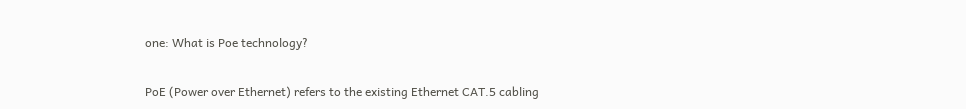one: What is Poe technology?

PoE (Power over Ethernet) refers to the existing Ethernet CAT.5 cabling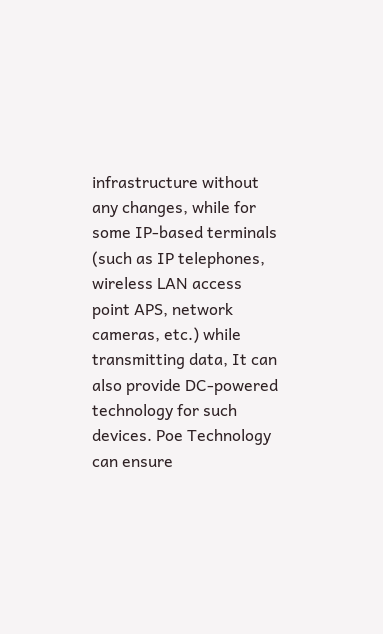infrastructure without any changes, while for some IP-based terminals (such as IP telephones, wireless LAN access point APS, network cameras, etc.) while transmitting data, It can also provide DC-powered technology for such devices. Poe Technology can ensure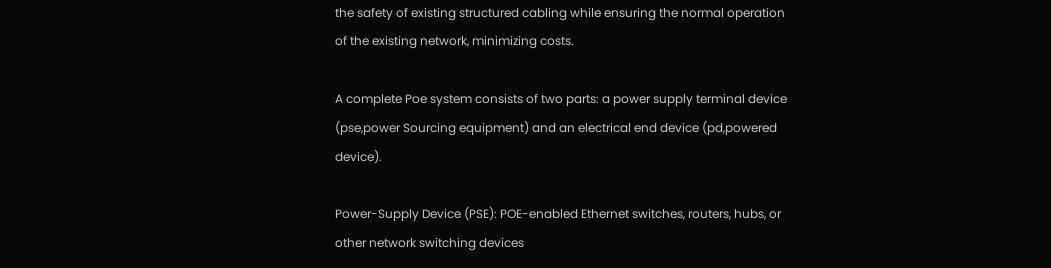the safety of existing structured cabling while ensuring the normal operation of the existing network, minimizing costs.

A complete Poe system consists of two parts: a power supply terminal device (pse,power Sourcing equipment) and an electrical end device (pd,powered device).

Power-Supply Device (PSE): POE-enabled Ethernet switches, routers, hubs, or other network switching devices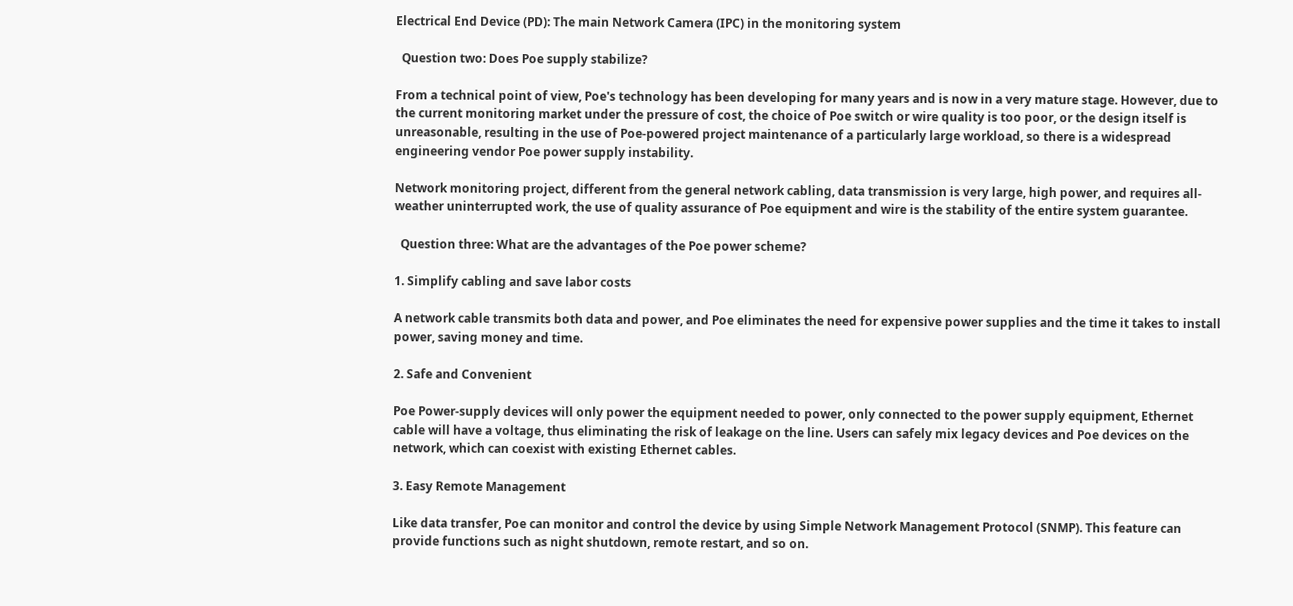Electrical End Device (PD): The main Network Camera (IPC) in the monitoring system

  Question two: Does Poe supply stabilize?

From a technical point of view, Poe's technology has been developing for many years and is now in a very mature stage. However, due to the current monitoring market under the pressure of cost, the choice of Poe switch or wire quality is too poor, or the design itself is unreasonable, resulting in the use of Poe-powered project maintenance of a particularly large workload, so there is a widespread engineering vendor Poe power supply instability.

Network monitoring project, different from the general network cabling, data transmission is very large, high power, and requires all-weather uninterrupted work, the use of quality assurance of Poe equipment and wire is the stability of the entire system guarantee.

  Question three: What are the advantages of the Poe power scheme?

1. Simplify cabling and save labor costs

A network cable transmits both data and power, and Poe eliminates the need for expensive power supplies and the time it takes to install power, saving money and time.

2. Safe and Convenient

Poe Power-supply devices will only power the equipment needed to power, only connected to the power supply equipment, Ethernet cable will have a voltage, thus eliminating the risk of leakage on the line. Users can safely mix legacy devices and Poe devices on the network, which can coexist with existing Ethernet cables.

3. Easy Remote Management

Like data transfer, Poe can monitor and control the device by using Simple Network Management Protocol (SNMP). This feature can provide functions such as night shutdown, remote restart, and so on.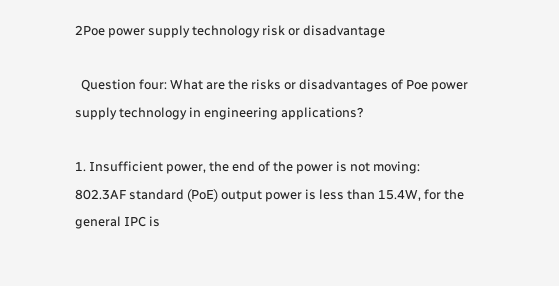2Poe power supply technology risk or disadvantage

  Question four: What are the risks or disadvantages of Poe power supply technology in engineering applications?

1. Insufficient power, the end of the power is not moving: 802.3AF standard (PoE) output power is less than 15.4W, for the general IPC is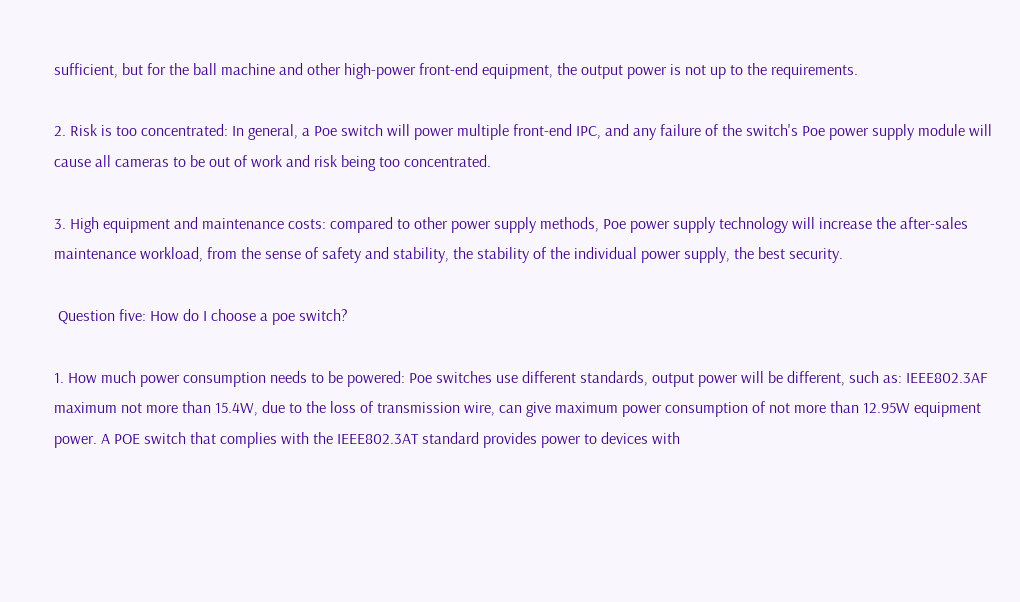sufficient, but for the ball machine and other high-power front-end equipment, the output power is not up to the requirements.

2. Risk is too concentrated: In general, a Poe switch will power multiple front-end IPC, and any failure of the switch's Poe power supply module will cause all cameras to be out of work and risk being too concentrated.

3. High equipment and maintenance costs: compared to other power supply methods, Poe power supply technology will increase the after-sales maintenance workload, from the sense of safety and stability, the stability of the individual power supply, the best security.

 Question five: How do I choose a poe switch?

1. How much power consumption needs to be powered: Poe switches use different standards, output power will be different, such as: IEEE802.3AF maximum not more than 15.4W, due to the loss of transmission wire, can give maximum power consumption of not more than 12.95W equipment power. A POE switch that complies with the IEEE802.3AT standard provides power to devices with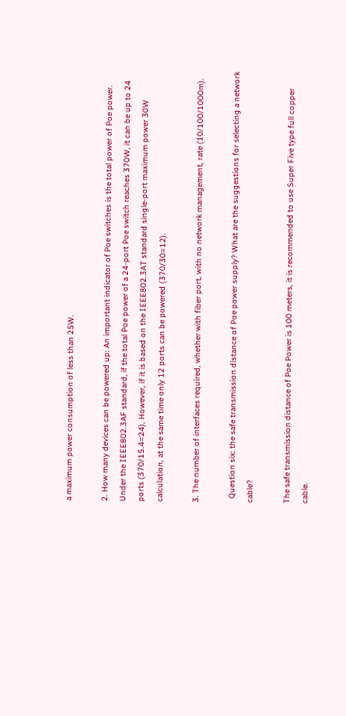a maximum power consumption of less than 25W.

2. How many devices can be powered up: An important indicator of Poe switches is the total power of Poe power. Under the IEEE802.3AF standard, if the total Poe power of a 24-port Poe switch reaches 370W, it can be up to 24 ports (370/15.4=24), However, if it is based on the IEEE802.3AT standard single-port maximum power 30W calculation, at the same time only 12 ports can be powered (370/30=12).

3. The number of interfaces required, whether with fiber port, with no network management, rate (10/100/1000m).

  Question six: the safe transmission distance of Poe power supply? What are the suggestions for selecting a network cable?

The safe transmission distance of Poe Power is 100 meters, it is recommended to use Super Five type full copper cable.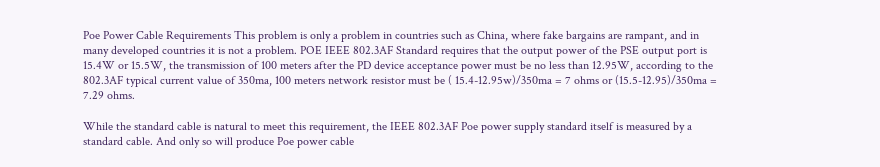Poe Power Cable Requirements This problem is only a problem in countries such as China, where fake bargains are rampant, and in many developed countries it is not a problem. POE IEEE 802.3AF Standard requires that the output power of the PSE output port is 15.4W or 15.5W, the transmission of 100 meters after the PD device acceptance power must be no less than 12.95W, according to the 802.3AF typical current value of 350ma, 100 meters network resistor must be ( 15.4-12.95w)/350ma = 7 ohms or (15.5-12.95)/350ma = 7.29 ohms.

While the standard cable is natural to meet this requirement, the IEEE 802.3AF Poe power supply standard itself is measured by a standard cable. And only so will produce Poe power cable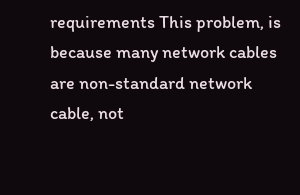requirements This problem, is because many network cables are non-standard network cable, not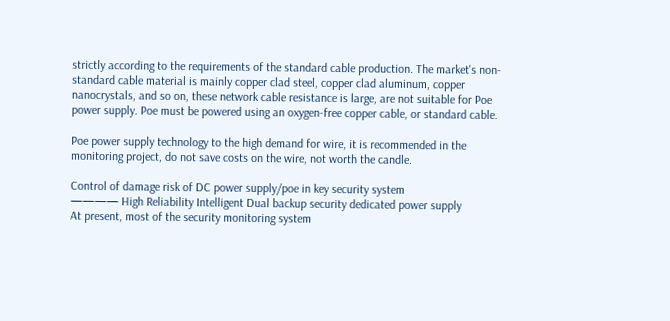strictly according to the requirements of the standard cable production. The market's non-standard cable material is mainly copper clad steel, copper clad aluminum, copper nanocrystals, and so on, these network cable resistance is large, are not suitable for Poe power supply. Poe must be powered using an oxygen-free copper cable, or standard cable.

Poe power supply technology to the high demand for wire, it is recommended in the monitoring project, do not save costs on the wire, not worth the candle.

Control of damage risk of DC power supply/poe in key security system
———— High Reliability Intelligent Dual backup security dedicated power supply
At present, most of the security monitoring system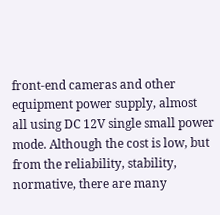front-end cameras and other equipment power supply, almost all using DC 12V single small power mode. Although the cost is low, but from the reliability, stability, normative, there are many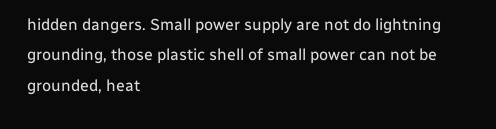hidden dangers. Small power supply are not do lightning grounding, those plastic shell of small power can not be grounded, heat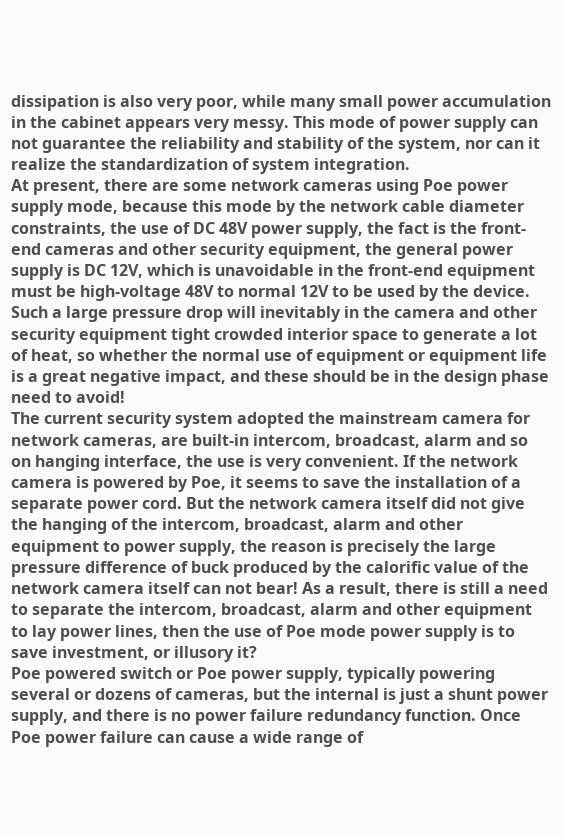dissipation is also very poor, while many small power accumulation in the cabinet appears very messy. This mode of power supply can not guarantee the reliability and stability of the system, nor can it realize the standardization of system integration.
At present, there are some network cameras using Poe power supply mode, because this mode by the network cable diameter constraints, the use of DC 48V power supply, the fact is the front-end cameras and other security equipment, the general power supply is DC 12V, which is unavoidable in the front-end equipment must be high-voltage 48V to normal 12V to be used by the device. Such a large pressure drop will inevitably in the camera and other security equipment tight crowded interior space to generate a lot of heat, so whether the normal use of equipment or equipment life is a great negative impact, and these should be in the design phase need to avoid!
The current security system adopted the mainstream camera for network cameras, are built-in intercom, broadcast, alarm and so on hanging interface, the use is very convenient. If the network camera is powered by Poe, it seems to save the installation of a separate power cord. But the network camera itself did not give the hanging of the intercom, broadcast, alarm and other equipment to power supply, the reason is precisely the large pressure difference of buck produced by the calorific value of the network camera itself can not bear! As a result, there is still a need to separate the intercom, broadcast, alarm and other equipment to lay power lines, then the use of Poe mode power supply is to save investment, or illusory it?
Poe powered switch or Poe power supply, typically powering several or dozens of cameras, but the internal is just a shunt power supply, and there is no power failure redundancy function. Once Poe power failure can cause a wide range of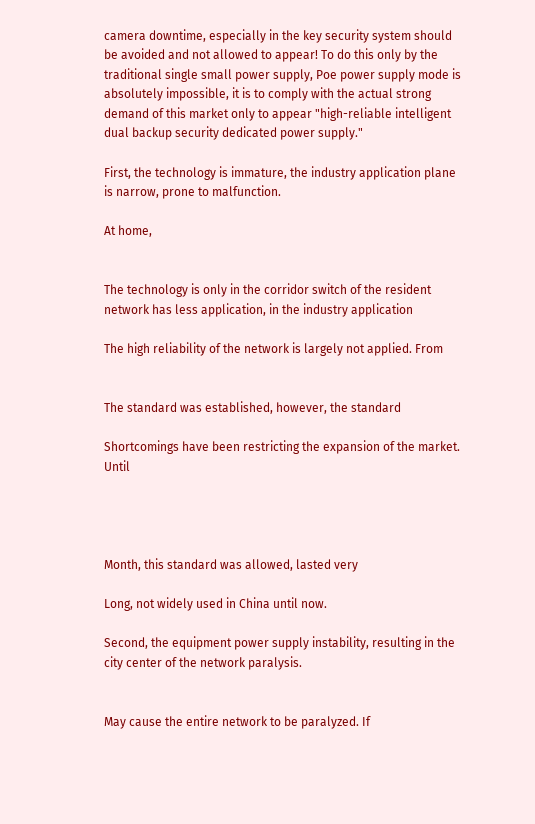camera downtime, especially in the key security system should be avoided and not allowed to appear! To do this only by the traditional single small power supply, Poe power supply mode is absolutely impossible, it is to comply with the actual strong demand of this market only to appear "high-reliable intelligent dual backup security dedicated power supply."

First, the technology is immature, the industry application plane is narrow, prone to malfunction.

At home,


The technology is only in the corridor switch of the resident network has less application, in the industry application

The high reliability of the network is largely not applied. From


The standard was established, however, the standard

Shortcomings have been restricting the expansion of the market. Until




Month, this standard was allowed, lasted very

Long, not widely used in China until now.

Second, the equipment power supply instability, resulting in the city center of the network paralysis.


May cause the entire network to be paralyzed. If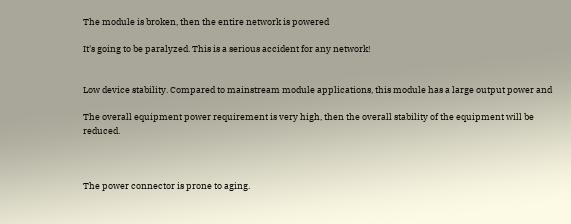The module is broken, then the entire network is powered

It's going to be paralyzed. This is a serious accident for any network!


Low device stability. Compared to mainstream module applications, this module has a large output power and

The overall equipment power requirement is very high, then the overall stability of the equipment will be reduced.



The power connector is prone to aging.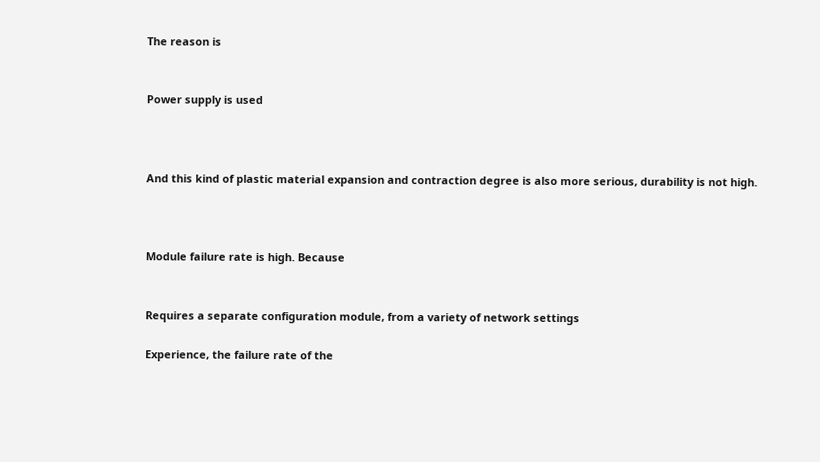The reason is


Power supply is used



And this kind of plastic material expansion and contraction degree is also more serious, durability is not high.



Module failure rate is high. Because


Requires a separate configuration module, from a variety of network settings

Experience, the failure rate of the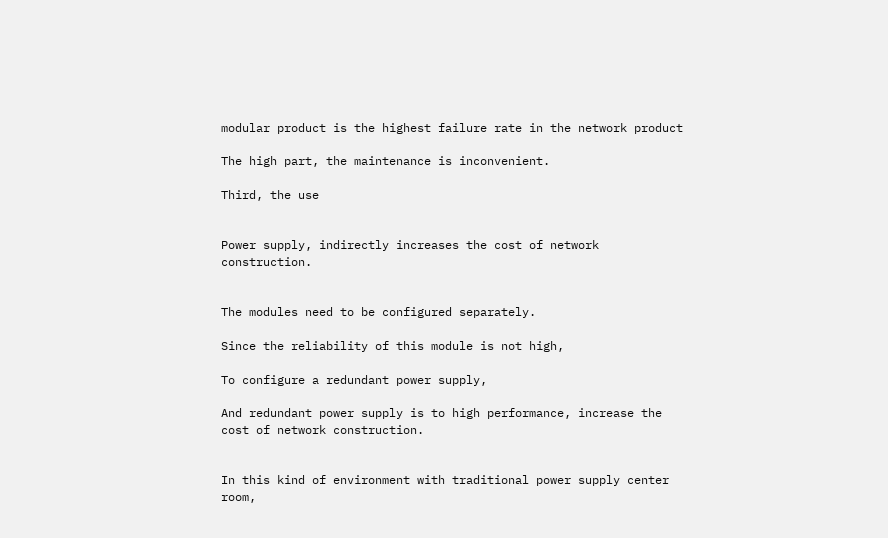modular product is the highest failure rate in the network product

The high part, the maintenance is inconvenient.

Third, the use


Power supply, indirectly increases the cost of network construction.


The modules need to be configured separately.

Since the reliability of this module is not high,

To configure a redundant power supply,

And redundant power supply is to high performance, increase the cost of network construction.


In this kind of environment with traditional power supply center room,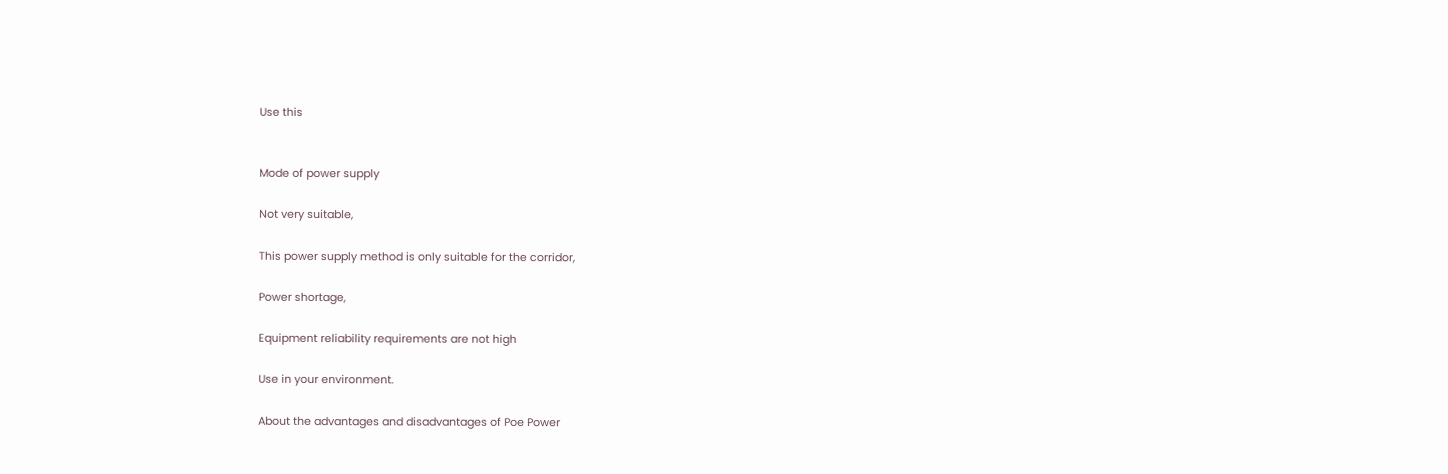Use this


Mode of power supply

Not very suitable,

This power supply method is only suitable for the corridor,

Power shortage,

Equipment reliability requirements are not high

Use in your environment.

About the advantages and disadvantages of Poe Power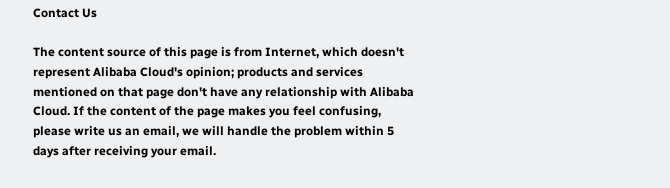Contact Us

The content source of this page is from Internet, which doesn't represent Alibaba Cloud's opinion; products and services mentioned on that page don't have any relationship with Alibaba Cloud. If the content of the page makes you feel confusing, please write us an email, we will handle the problem within 5 days after receiving your email.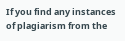If you find any instances of plagiarism from the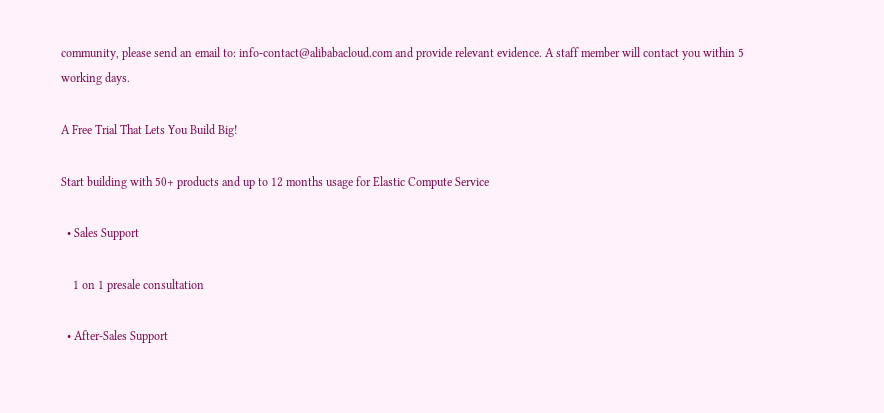community, please send an email to: info-contact@alibabacloud.com and provide relevant evidence. A staff member will contact you within 5 working days.

A Free Trial That Lets You Build Big!

Start building with 50+ products and up to 12 months usage for Elastic Compute Service

  • Sales Support

    1 on 1 presale consultation

  • After-Sales Support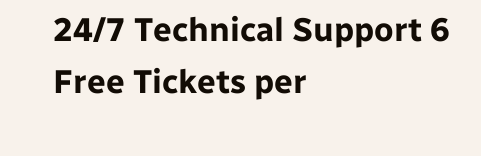24/7 Technical Support 6 Free Tickets per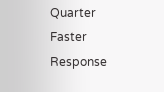Quarter Faster Response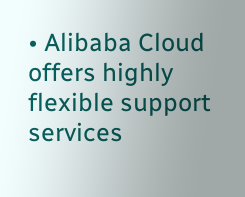• Alibaba Cloud offers highly flexible support services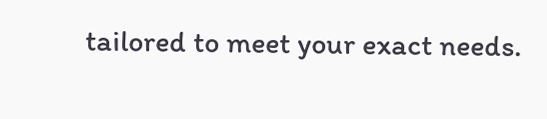tailored to meet your exact needs.